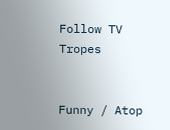Follow TV Tropes


Funny / Atop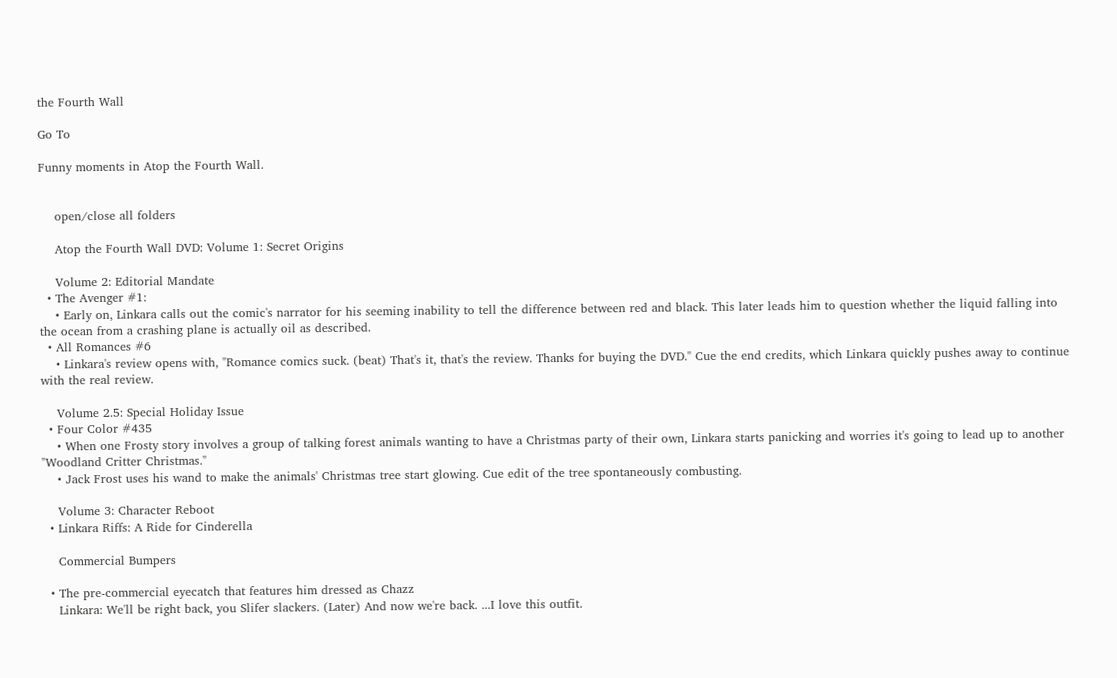the Fourth Wall

Go To

Funny moments in Atop the Fourth Wall.


    open/close all folders

    Atop the Fourth Wall DVD: Volume 1: Secret Origins

    Volume 2: Editorial Mandate
  • The Avenger #1:
    • Early on, Linkara calls out the comic's narrator for his seeming inability to tell the difference between red and black. This later leads him to question whether the liquid falling into the ocean from a crashing plane is actually oil as described.
  • All Romances #6
    • Linkara's review opens with, "Romance comics suck. (beat) That's it, that's the review. Thanks for buying the DVD." Cue the end credits, which Linkara quickly pushes away to continue with the real review.

    Volume 2.5: Special Holiday Issue
  • Four Color #435
    • When one Frosty story involves a group of talking forest animals wanting to have a Christmas party of their own, Linkara starts panicking and worries it's going to lead up to another "Woodland Critter Christmas."
    • Jack Frost uses his wand to make the animals' Christmas tree start glowing. Cue edit of the tree spontaneously combusting.

    Volume 3: Character Reboot
  • Linkara Riffs: A Ride for Cinderella

    Commercial Bumpers

  • The pre-commercial eyecatch that features him dressed as Chazz
    Linkara: We'll be right back, you Slifer slackers. (Later) And now we're back. ...I love this outfit.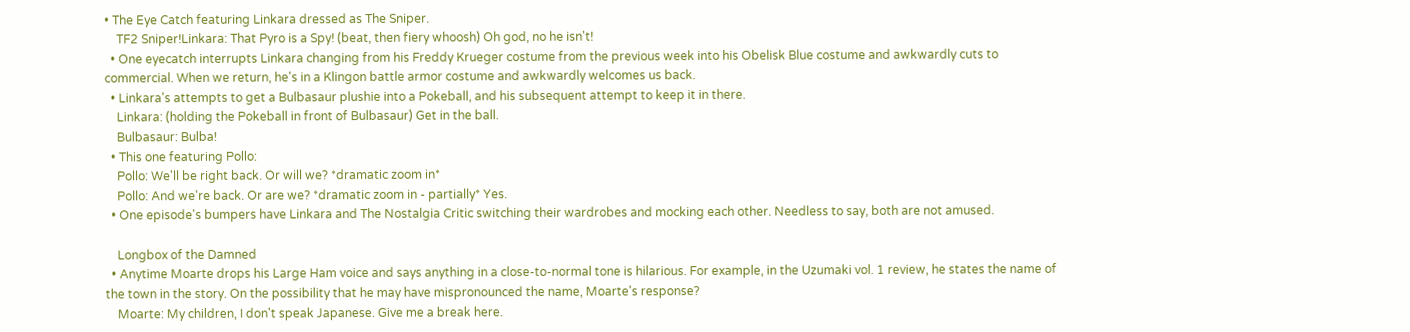• The Eye Catch featuring Linkara dressed as The Sniper.
    TF2 Sniper!Linkara: That Pyro is a Spy! (beat, then fiery whoosh) Oh god, no he isn't!
  • One eyecatch interrupts Linkara changing from his Freddy Krueger costume from the previous week into his Obelisk Blue costume and awkwardly cuts to commercial. When we return, he's in a Klingon battle armor costume and awkwardly welcomes us back.
  • Linkara's attempts to get a Bulbasaur plushie into a Pokeball, and his subsequent attempt to keep it in there.
    Linkara: (holding the Pokeball in front of Bulbasaur) Get in the ball.
    Bulbasaur: Bulba!
  • This one featuring Pollo:
    Pollo: We'll be right back. Or will we? *dramatic zoom in*
    Pollo: And we're back. Or are we? *dramatic zoom in - partially* Yes.
  • One episode's bumpers have Linkara and The Nostalgia Critic switching their wardrobes and mocking each other. Needless to say, both are not amused.

    Longbox of the Damned
  • Anytime Moarte drops his Large Ham voice and says anything in a close-to-normal tone is hilarious. For example, in the Uzumaki vol. 1 review, he states the name of the town in the story. On the possibility that he may have mispronounced the name, Moarte's response?
    Moarte: My children, I don't speak Japanese. Give me a break here.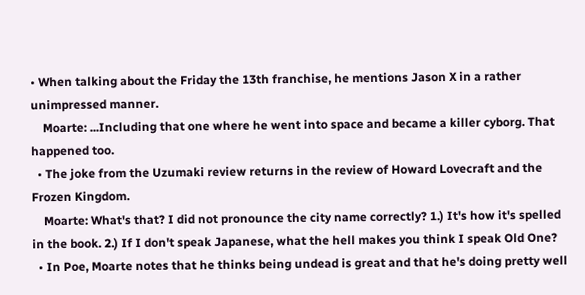• When talking about the Friday the 13th franchise, he mentions Jason X in a rather unimpressed manner.
    Moarte: ...Including that one where he went into space and became a killer cyborg. That happened too.
  • The joke from the Uzumaki review returns in the review of Howard Lovecraft and the Frozen Kingdom.
    Moarte: What's that? I did not pronounce the city name correctly? 1.) It's how it's spelled in the book. 2.) If I don't speak Japanese, what the hell makes you think I speak Old One?
  • In Poe, Moarte notes that he thinks being undead is great and that he's doing pretty well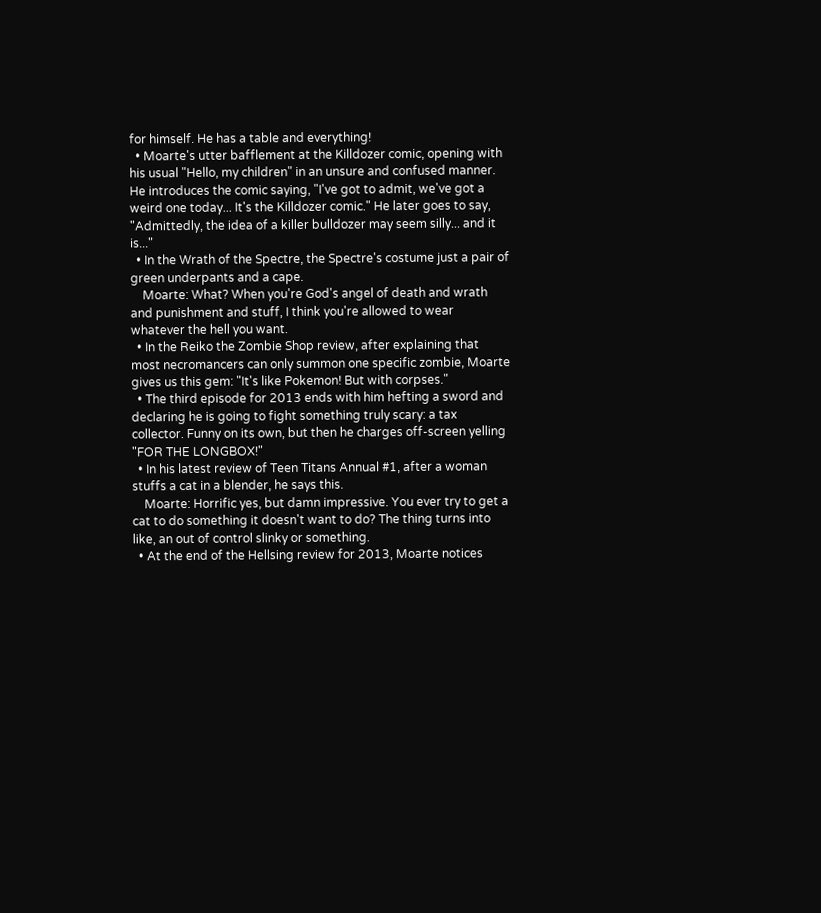for himself. He has a table and everything!
  • Moarte's utter bafflement at the Killdozer comic, opening with his usual "Hello, my children" in an unsure and confused manner. He introduces the comic saying, "I've got to admit, we've got a weird one today... It's the Killdozer comic." He later goes to say, "Admittedly, the idea of a killer bulldozer may seem silly... and it is..."
  • In the Wrath of the Spectre, the Spectre's costume just a pair of green underpants and a cape.
    Moarte: What? When you're God's angel of death and wrath and punishment and stuff, I think you're allowed to wear whatever the hell you want.
  • In the Reiko the Zombie Shop review, after explaining that most necromancers can only summon one specific zombie, Moarte gives us this gem: "It's like Pokemon! But with corpses."
  • The third episode for 2013 ends with him hefting a sword and declaring he is going to fight something truly scary: a tax collector. Funny on its own, but then he charges off-screen yelling "FOR THE LONGBOX!"
  • In his latest review of Teen Titans Annual #1, after a woman stuffs a cat in a blender, he says this.
    Moarte: Horrific yes, but damn impressive. You ever try to get a cat to do something it doesn't want to do? The thing turns into like, an out of control slinky or something.
  • At the end of the Hellsing review for 2013, Moarte notices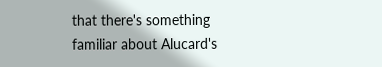that there's something familiar about Alucard's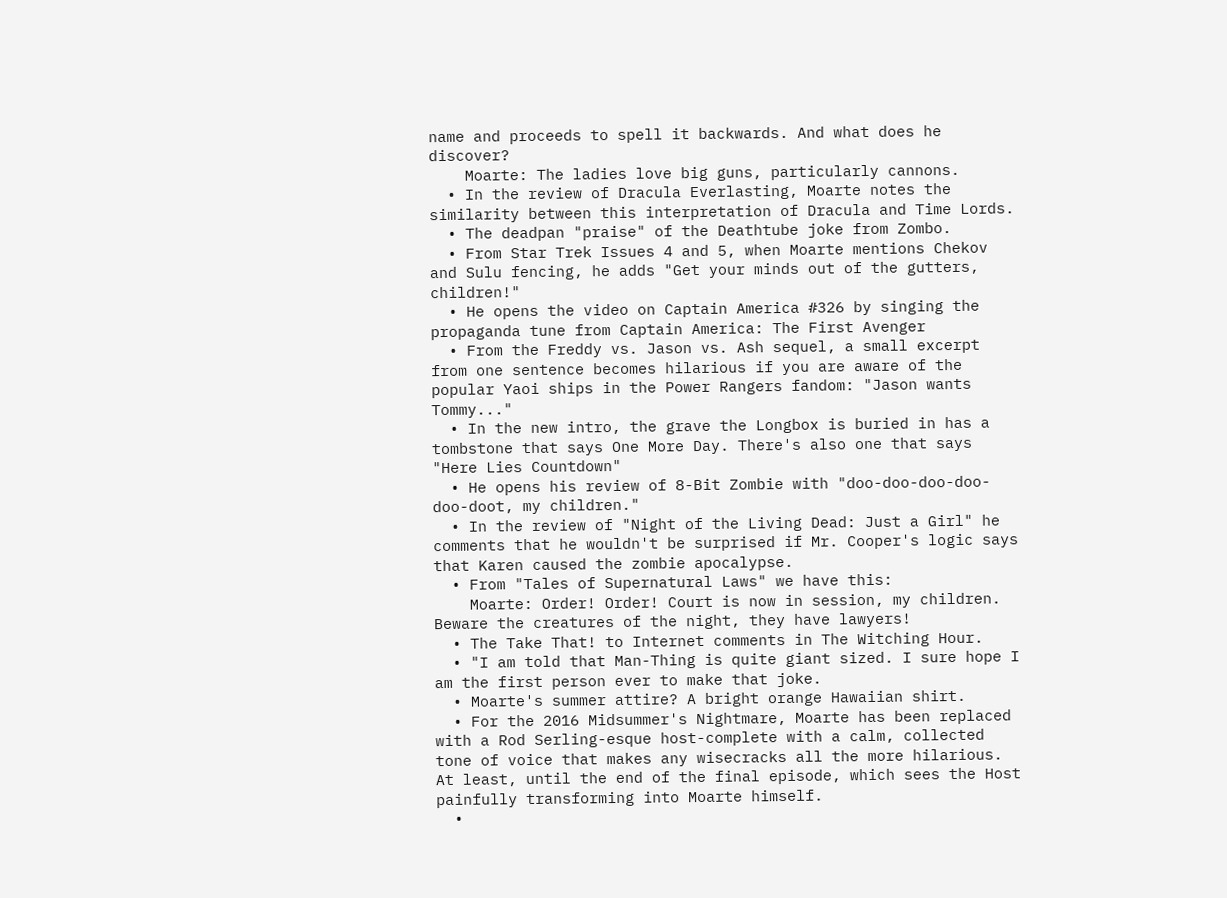name and proceeds to spell it backwards. And what does he discover?
    Moarte: The ladies love big guns, particularly cannons.
  • In the review of Dracula Everlasting, Moarte notes the similarity between this interpretation of Dracula and Time Lords.
  • The deadpan "praise" of the Deathtube joke from Zombo.
  • From Star Trek Issues 4 and 5, when Moarte mentions Chekov and Sulu fencing, he adds "Get your minds out of the gutters, children!"
  • He opens the video on Captain America #326 by singing the propaganda tune from Captain America: The First Avenger
  • From the Freddy vs. Jason vs. Ash sequel, a small excerpt from one sentence becomes hilarious if you are aware of the popular Yaoi ships in the Power Rangers fandom: "Jason wants Tommy..."
  • In the new intro, the grave the Longbox is buried in has a tombstone that says One More Day. There's also one that says "Here Lies Countdown"
  • He opens his review of 8-Bit Zombie with "doo-doo-doo-doo-doo-doot, my children."
  • In the review of "Night of the Living Dead: Just a Girl" he comments that he wouldn't be surprised if Mr. Cooper's logic says that Karen caused the zombie apocalypse.
  • From "Tales of Supernatural Laws" we have this:
    Moarte: Order! Order! Court is now in session, my children. Beware the creatures of the night, they have lawyers!
  • The Take That! to Internet comments in The Witching Hour.
  • "I am told that Man-Thing is quite giant sized. I sure hope I am the first person ever to make that joke.
  • Moarte's summer attire? A bright orange Hawaiian shirt.
  • For the 2016 Midsummer's Nightmare, Moarte has been replaced with a Rod Serling-esque host-complete with a calm, collected tone of voice that makes any wisecracks all the more hilarious. At least, until the end of the final episode, which sees the Host painfully transforming into Moarte himself.
  •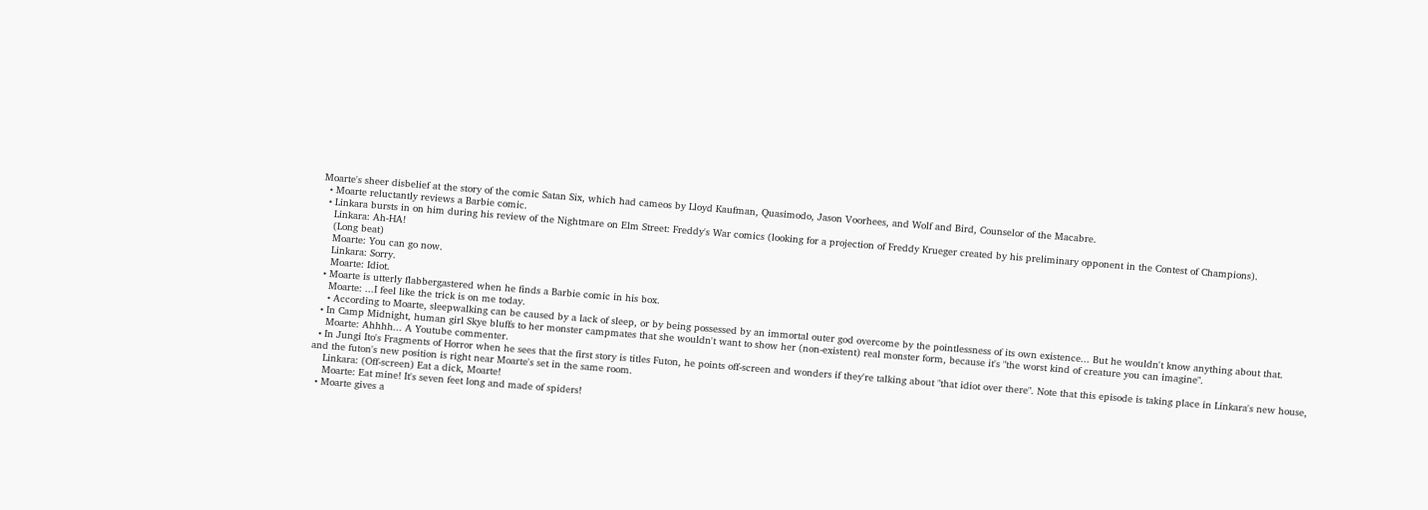Moarte's sheer disbelief at the story of the comic Satan Six, which had cameos by Lloyd Kaufman, Quasimodo, Jason Voorhees, and Wolf and Bird, Counselor of the Macabre.
  • Moarte reluctantly reviews a Barbie comic.
  • Linkara bursts in on him during his review of the Nightmare on Elm Street: Freddy's War comics (looking for a projection of Freddy Krueger created by his preliminary opponent in the Contest of Champions).
    Linkara: Ah-HA!
    (Long beat)
    Moarte: You can go now.
    Linkara: Sorry.
    Moarte: Idiot.
  • Moarte is utterly flabbergastered when he finds a Barbie comic in his box.
    Moarte: ...I feel like the trick is on me today.
    • According to Moarte, sleepwalking can be caused by a lack of sleep, or by being possessed by an immortal outer god overcome by the pointlessness of its own existence... But he wouldn't know anything about that.
  • In Camp Midnight, human girl Skye bluffs to her monster campmates that she wouldn't want to show her (non-existent) real monster form, because it's "the worst kind of creature you can imagine".
    Moarte: Ahhhh... A Youtube commenter.
  • In Jungi Ito's Fragments of Horror when he sees that the first story is titles Futon, he points off-screen and wonders if they're talking about "that idiot over there". Note that this episode is taking place in Linkara's new house, and the futon's new position is right near Moarte's set in the same room.
    Linkara: (Off-screen) Eat a dick, Moarte!
    Moarte: Eat mine! It's seven feet long and made of spiders!
  • Moarte gives a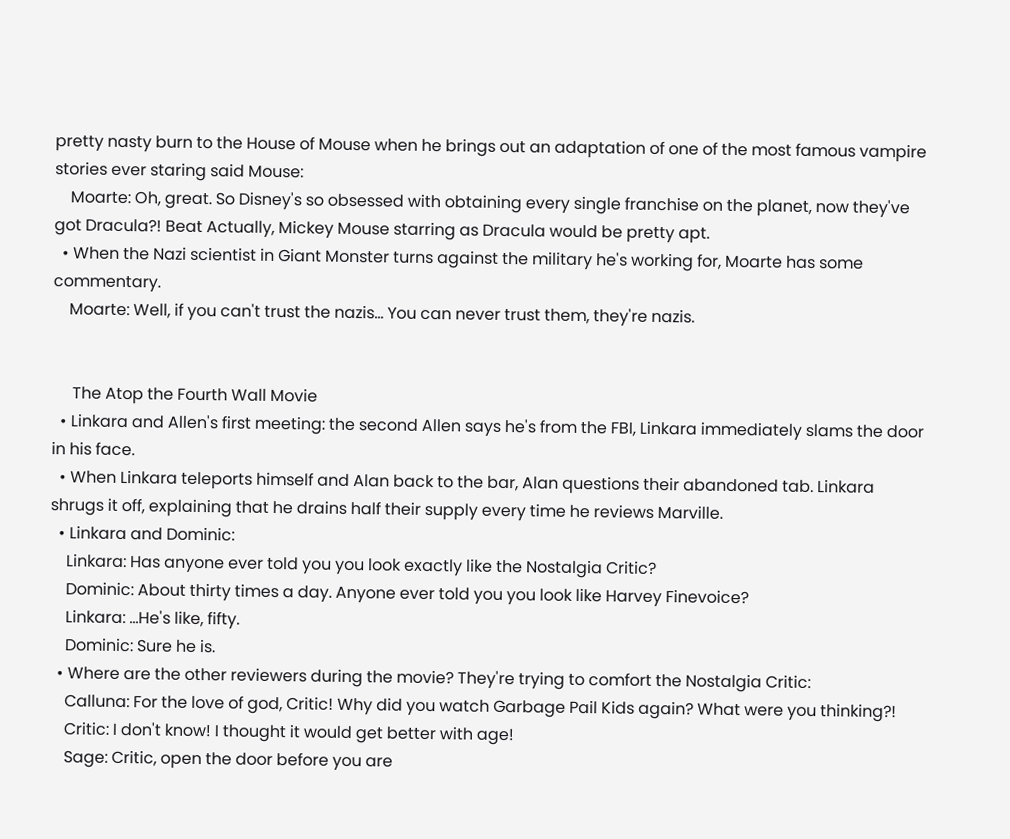pretty nasty burn to the House of Mouse when he brings out an adaptation of one of the most famous vampire stories ever staring said Mouse:
    Moarte: Oh, great. So Disney's so obsessed with obtaining every single franchise on the planet, now they've got Dracula?! Beat Actually, Mickey Mouse starring as Dracula would be pretty apt.
  • When the Nazi scientist in Giant Monster turns against the military he's working for, Moarte has some commentary.
    Moarte: Well, if you can't trust the nazis... You can never trust them, they're nazis.


     The Atop the Fourth Wall Movie
  • Linkara and Allen's first meeting: the second Allen says he's from the FBI, Linkara immediately slams the door in his face.
  • When Linkara teleports himself and Alan back to the bar, Alan questions their abandoned tab. Linkara shrugs it off, explaining that he drains half their supply every time he reviews Marville.
  • Linkara and Dominic:
    Linkara: Has anyone ever told you you look exactly like the Nostalgia Critic?
    Dominic: About thirty times a day. Anyone ever told you you look like Harvey Finevoice?
    Linkara: ...He's like, fifty.
    Dominic: Sure he is.
  • Where are the other reviewers during the movie? They're trying to comfort the Nostalgia Critic:
    Calluna: For the love of god, Critic! Why did you watch Garbage Pail Kids again? What were you thinking?!
    Critic: I don't know! I thought it would get better with age!
    Sage: Critic, open the door before you are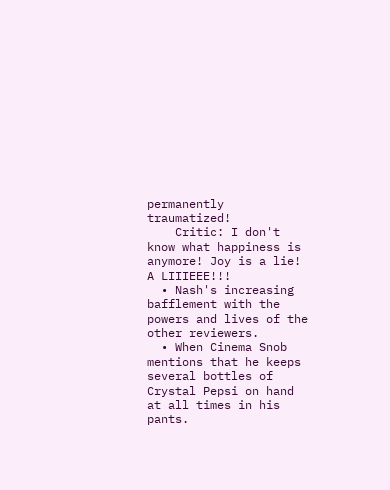permanently traumatized!
    Critic: I don't know what happiness is anymore! Joy is a lie! A LIIIEEE!!!
  • Nash's increasing bafflement with the powers and lives of the other reviewers.
  • When Cinema Snob mentions that he keeps several bottles of Crystal Pepsi on hand at all times in his pants.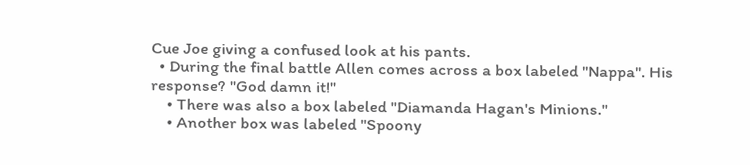Cue Joe giving a confused look at his pants.
  • During the final battle Allen comes across a box labeled "Nappa". His response? "God damn it!"
    • There was also a box labeled "Diamanda Hagan's Minions."
    • Another box was labeled "Spoony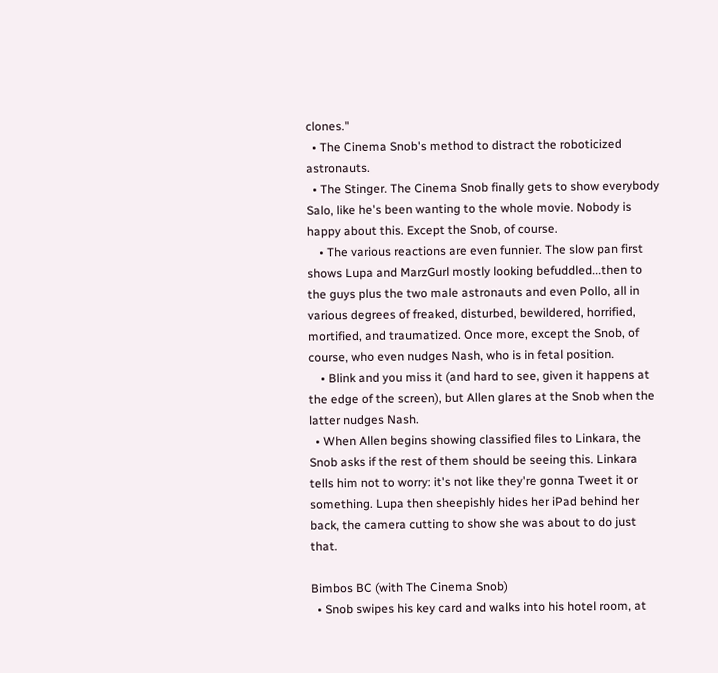clones."
  • The Cinema Snob's method to distract the roboticized astronauts.
  • The Stinger. The Cinema Snob finally gets to show everybody Salo, like he's been wanting to the whole movie. Nobody is happy about this. Except the Snob, of course.
    • The various reactions are even funnier. The slow pan first shows Lupa and MarzGurl mostly looking befuddled...then to the guys plus the two male astronauts and even Pollo, all in various degrees of freaked, disturbed, bewildered, horrified, mortified, and traumatized. Once more, except the Snob, of course, who even nudges Nash, who is in fetal position.
    • Blink and you miss it (and hard to see, given it happens at the edge of the screen), but Allen glares at the Snob when the latter nudges Nash.
  • When Allen begins showing classified files to Linkara, the Snob asks if the rest of them should be seeing this. Linkara tells him not to worry: it's not like they're gonna Tweet it or something. Lupa then sheepishly hides her iPad behind her back, the camera cutting to show she was about to do just that.

Bimbos BC (with The Cinema Snob)
  • Snob swipes his key card and walks into his hotel room, at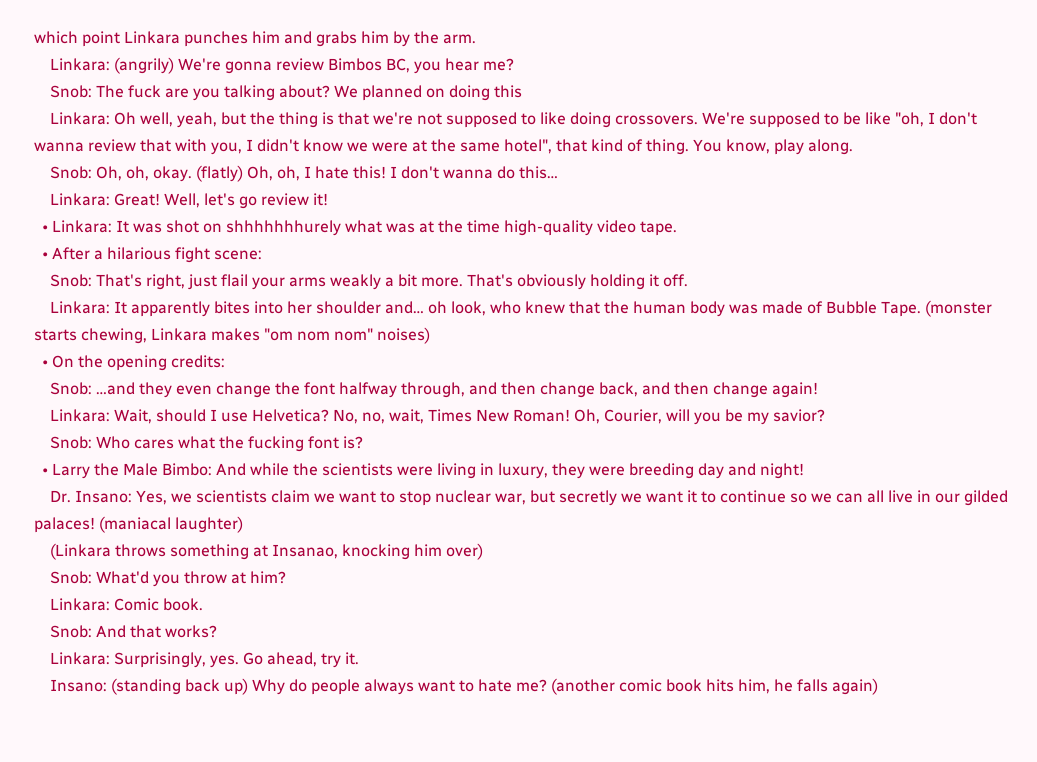which point Linkara punches him and grabs him by the arm.
    Linkara: (angrily) We're gonna review Bimbos BC, you hear me?
    Snob: The fuck are you talking about? We planned on doing this
    Linkara: Oh well, yeah, but the thing is that we're not supposed to like doing crossovers. We're supposed to be like "oh, I don't wanna review that with you, I didn't know we were at the same hotel", that kind of thing. You know, play along.
    Snob: Oh, oh, okay. (flatly) Oh, oh, I hate this! I don't wanna do this…
    Linkara: Great! Well, let's go review it!
  • Linkara: It was shot on shhhhhhhurely what was at the time high-quality video tape.
  • After a hilarious fight scene:
    Snob: That's right, just flail your arms weakly a bit more. That's obviously holding it off.
    Linkara: It apparently bites into her shoulder and… oh look, who knew that the human body was made of Bubble Tape. (monster starts chewing, Linkara makes "om nom nom" noises)
  • On the opening credits:
    Snob: …and they even change the font halfway through, and then change back, and then change again!
    Linkara: Wait, should I use Helvetica? No, no, wait, Times New Roman! Oh, Courier, will you be my savior?
    Snob: Who cares what the fucking font is?
  • Larry the Male Bimbo: And while the scientists were living in luxury, they were breeding day and night!
    Dr. Insano: Yes, we scientists claim we want to stop nuclear war, but secretly we want it to continue so we can all live in our gilded palaces! (maniacal laughter)
    (Linkara throws something at Insanao, knocking him over)
    Snob: What'd you throw at him?
    Linkara: Comic book.
    Snob: And that works?
    Linkara: Surprisingly, yes. Go ahead, try it.
    Insano: (standing back up) Why do people always want to hate me? (another comic book hits him, he falls again)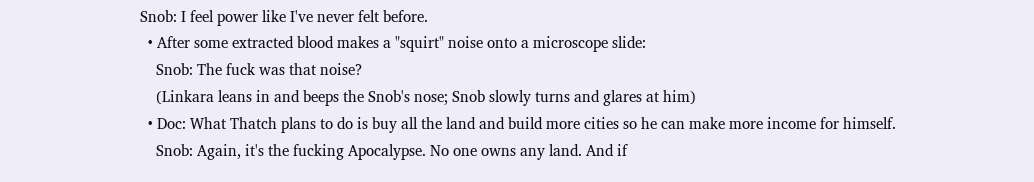Snob: I feel power like I've never felt before.
  • After some extracted blood makes a "squirt" noise onto a microscope slide:
    Snob: The fuck was that noise?
    (Linkara leans in and beeps the Snob's nose; Snob slowly turns and glares at him)
  • Doc: What Thatch plans to do is buy all the land and build more cities so he can make more income for himself.
    Snob: Again, it's the fucking Apocalypse. No one owns any land. And if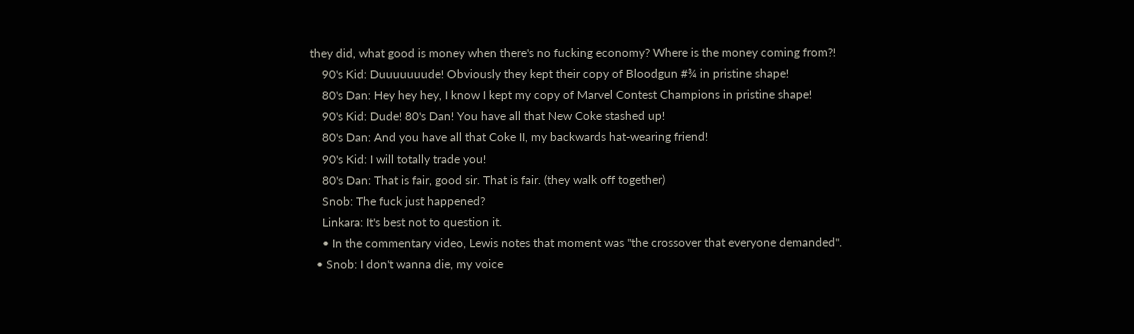they did, what good is money when there's no fucking economy? Where is the money coming from?!
    90's Kid: Duuuuuuude! Obviously they kept their copy of Bloodgun #¾ in pristine shape!
    80's Dan: Hey hey hey, I know I kept my copy of Marvel Contest Champions in pristine shape!
    90's Kid: Dude! 80's Dan! You have all that New Coke stashed up!
    80's Dan: And you have all that Coke II, my backwards hat-wearing friend!
    90's Kid: I will totally trade you!
    80's Dan: That is fair, good sir. That is fair. (they walk off together)
    Snob: The fuck just happened?
    Linkara: It's best not to question it.
    • In the commentary video, Lewis notes that moment was "the crossover that everyone demanded".
  • Snob: I don't wanna die, my voice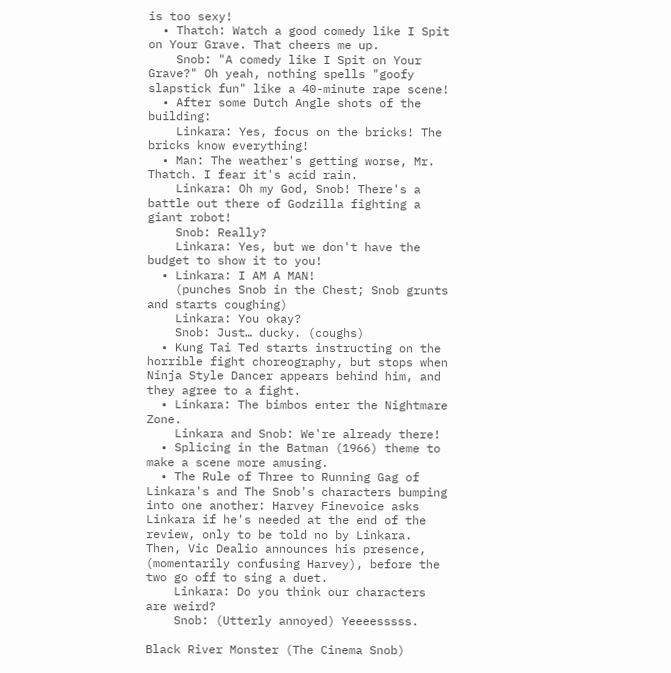is too sexy!
  • Thatch: Watch a good comedy like I Spit on Your Grave. That cheers me up.
    Snob: "A comedy like I Spit on Your Grave?" Oh yeah, nothing spells "goofy slapstick fun" like a 40-minute rape scene!
  • After some Dutch Angle shots of the building:
    Linkara: Yes, focus on the bricks! The bricks know everything!
  • Man: The weather's getting worse, Mr. Thatch. I fear it's acid rain.
    Linkara: Oh my God, Snob! There's a battle out there of Godzilla fighting a giant robot!
    Snob: Really?
    Linkara: Yes, but we don't have the budget to show it to you!
  • Linkara: I AM A MAN!
    (punches Snob in the Chest; Snob grunts and starts coughing)
    Linkara: You okay?
    Snob: Just… ducky. (coughs)
  • Kung Tai Ted starts instructing on the horrible fight choreography, but stops when Ninja Style Dancer appears behind him, and they agree to a fight.
  • Linkara: The bimbos enter the Nightmare Zone.
    Linkara and Snob: We're already there!
  • Splicing in the Batman (1966) theme to make a scene more amusing.
  • The Rule of Three to Running Gag of Linkara's and The Snob's characters bumping into one another: Harvey Finevoice asks Linkara if he's needed at the end of the review, only to be told no by Linkara. Then, Vic Dealio announces his presence, (momentarily confusing Harvey), before the two go off to sing a duet.
    Linkara: Do you think our characters are weird?
    Snob: (Utterly annoyed) Yeeeesssss.

Black River Monster (The Cinema Snob)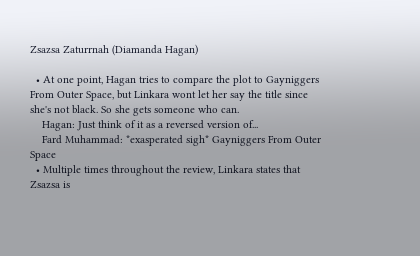Zsazsa Zaturrnah (Diamanda Hagan)

  • At one point, Hagan tries to compare the plot to Gayniggers From Outer Space, but Linkara wont let her say the title since she's not black. So she gets someone who can.
    Hagan: Just think of it as a reversed version of...
    Fard Muhammad: *exasperated sigh* Gayniggers From Outer Space
  • Multiple times throughout the review, Linkara states that Zsazsa is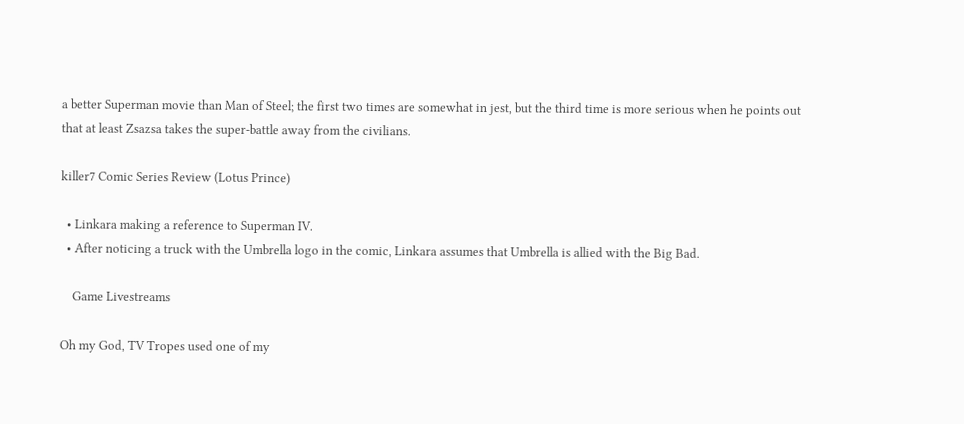a better Superman movie than Man of Steel; the first two times are somewhat in jest, but the third time is more serious when he points out that at least Zsazsa takes the super-battle away from the civilians.

killer7 Comic Series Review (Lotus Prince)

  • Linkara making a reference to Superman IV.
  • After noticing a truck with the Umbrella logo in the comic, Linkara assumes that Umbrella is allied with the Big Bad.

    Game Livestreams

Oh my God, TV Tropes used one of my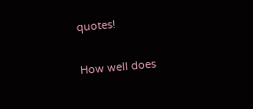quotes!

How well does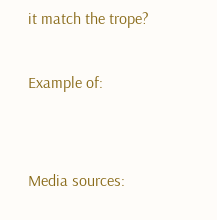it match the trope?

Example of:


Media sources: